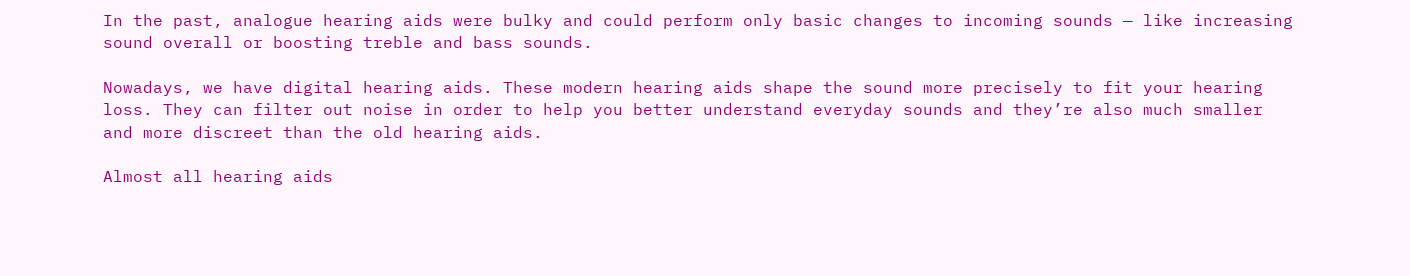In the past, analogue hearing aids were bulky and could perform only basic changes to incoming sounds — like increasing sound overall or boosting treble and bass sounds.

Nowadays, we have digital hearing aids. These modern hearing aids shape the sound more precisely to fit your hearing loss. They can filter out noise in order to help you better understand everyday sounds and they’re also much smaller and more discreet than the old hearing aids.

Almost all hearing aids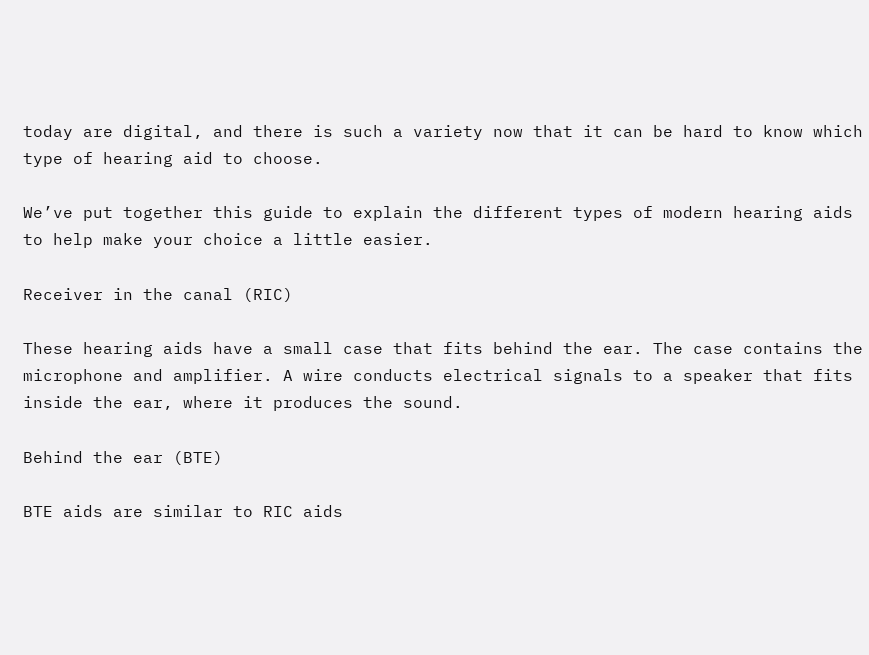today are digital, and there is such a variety now that it can be hard to know which type of hearing aid to choose.

We’ve put together this guide to explain the different types of modern hearing aids to help make your choice a little easier.

Receiver in the canal (RIC)

These hearing aids have a small case that fits behind the ear. The case contains the microphone and amplifier. A wire conducts electrical signals to a speaker that fits inside the ear, where it produces the sound.

Behind the ear (BTE)

BTE aids are similar to RIC aids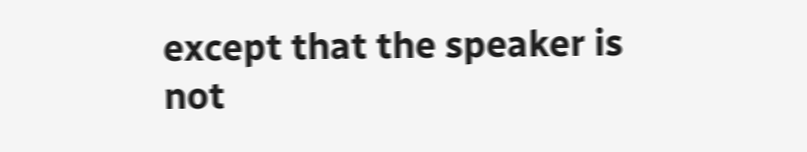except that the speaker is not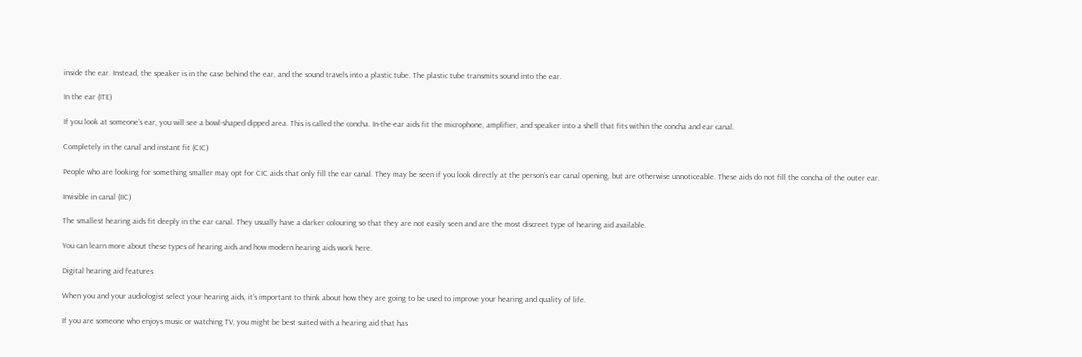inside the ear. Instead, the speaker is in the case behind the ear, and the sound travels into a plastic tube. The plastic tube transmits sound into the ear.

In the ear (ITE)

If you look at someone’s ear, you will see a bowl-shaped dipped area. This is called the concha. In-the-ear aids fit the microphone, amplifier, and speaker into a shell that fits within the concha and ear canal.

Completely in the canal and instant fit (CIC)

People who are looking for something smaller may opt for CIC aids that only fill the ear canal. They may be seen if you look directly at the person’s ear canal opening, but are otherwise unnoticeable. These aids do not fill the concha of the outer ear.

Invisible in canal (IIC)

The smallest hearing aids fit deeply in the ear canal. They usually have a darker colouring so that they are not easily seen and are the most discreet type of hearing aid available.

You can learn more about these types of hearing aids and how modern hearing aids work here.

Digital hearing aid features

When you and your audiologist select your hearing aids, it’s important to think about how they are going to be used to improve your hearing and quality of life.

If you are someone who enjoys music or watching TV, you might be best suited with a hearing aid that has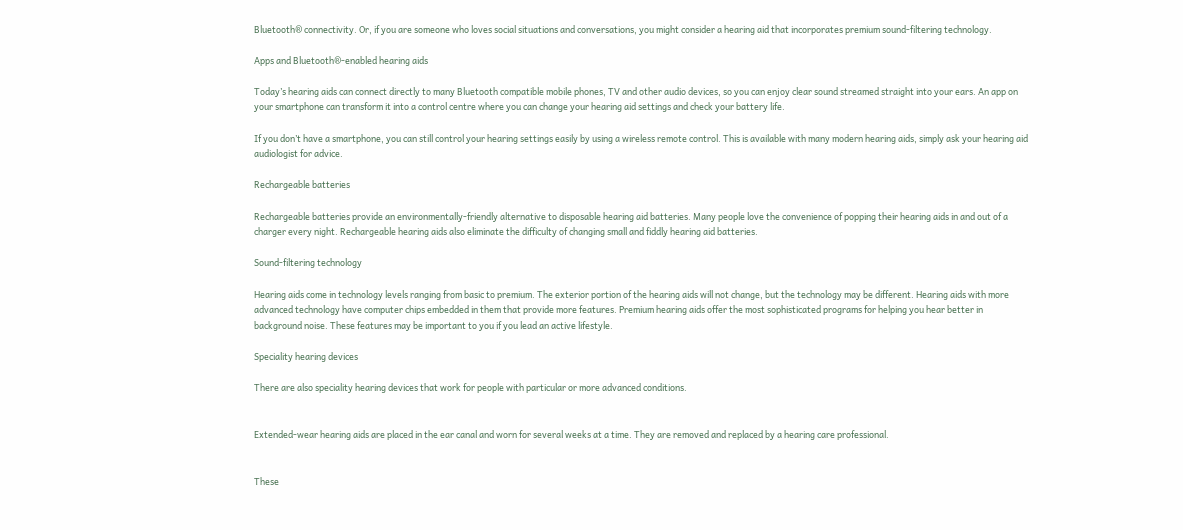Bluetooth® connectivity. Or, if you are someone who loves social situations and conversations, you might consider a hearing aid that incorporates premium sound-filtering technology.

Apps and Bluetooth®-enabled hearing aids

Today’s hearing aids can connect directly to many Bluetooth compatible mobile phones, TV and other audio devices, so you can enjoy clear sound streamed straight into your ears. An app on your smartphone can transform it into a control centre where you can change your hearing aid settings and check your battery life.

If you don’t have a smartphone, you can still control your hearing settings easily by using a wireless remote control. This is available with many modern hearing aids, simply ask your hearing aid audiologist for advice.

Rechargeable batteries

Rechargeable batteries provide an environmentally-friendly alternative to disposable hearing aid batteries. Many people love the convenience of popping their hearing aids in and out of a charger every night. Rechargeable hearing aids also eliminate the difficulty of changing small and fiddly hearing aid batteries.

Sound-filtering technology

Hearing aids come in technology levels ranging from basic to premium. The exterior portion of the hearing aids will not change, but the technology may be different. Hearing aids with more advanced technology have computer chips embedded in them that provide more features. Premium hearing aids offer the most sophisticated programs for helping you hear better in background noise. These features may be important to you if you lead an active lifestyle.

Speciality hearing devices

There are also speciality hearing devices that work for people with particular or more advanced conditions.


Extended-wear hearing aids are placed in the ear canal and worn for several weeks at a time. They are removed and replaced by a hearing care professional.


These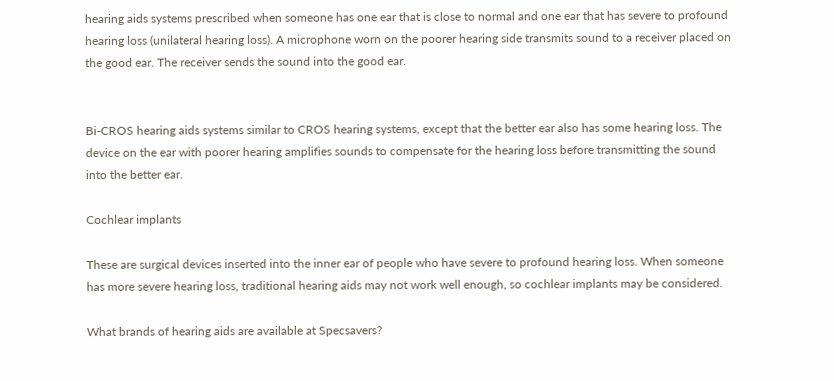hearing aids systems prescribed when someone has one ear that is close to normal and one ear that has severe to profound hearing loss (unilateral hearing loss). A microphone worn on the poorer hearing side transmits sound to a receiver placed on the good ear. The receiver sends the sound into the good ear.


Bi-CROS hearing aids systems similar to CROS hearing systems, except that the better ear also has some hearing loss. The device on the ear with poorer hearing amplifies sounds to compensate for the hearing loss before transmitting the sound into the better ear.

Cochlear implants

These are surgical devices inserted into the inner ear of people who have severe to profound hearing loss. When someone has more severe hearing loss, traditional hearing aids may not work well enough, so cochlear implants may be considered.

What brands of hearing aids are available at Specsavers?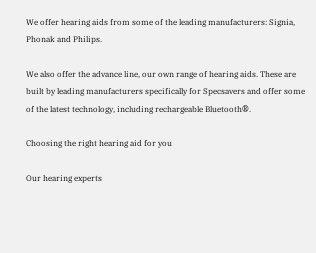We offer hearing aids from some of the leading manufacturers: Signia, Phonak and Philips.

We also offer the advance line, our own range of hearing aids. These are built by leading manufacturers specifically for Specsavers and offer some of the latest technology, including rechargeable Bluetooth®.

Choosing the right hearing aid for you

Our hearing experts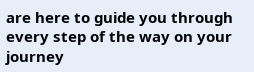are here to guide you through every step of the way on your journey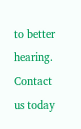to better hearing. Contact us today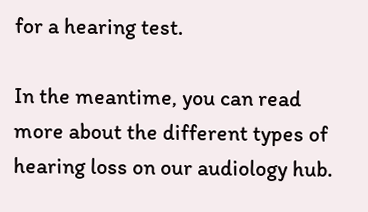for a hearing test.

In the meantime, you can read more about the different types of hearing loss on our audiology hub.